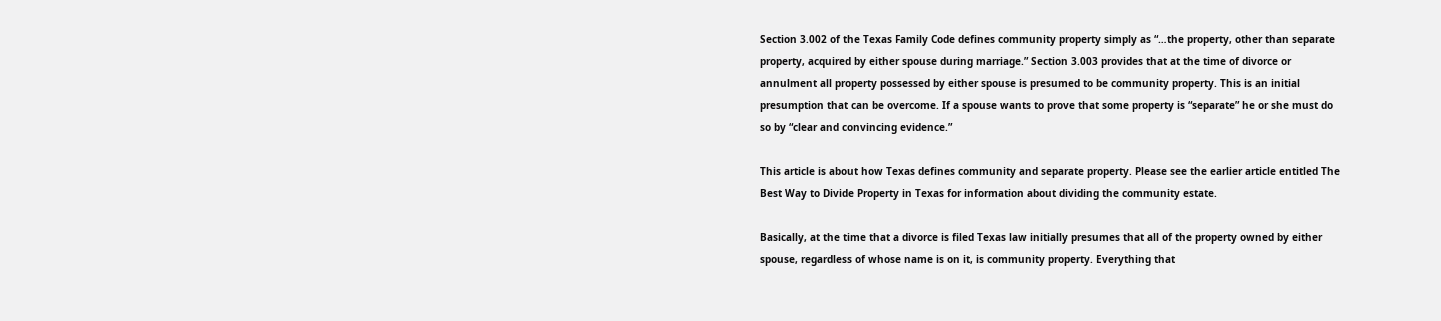Section 3.002 of the Texas Family Code defines community property simply as “…the property, other than separate property, acquired by either spouse during marriage.” Section 3.003 provides that at the time of divorce or annulment all property possessed by either spouse is presumed to be community property. This is an initial presumption that can be overcome. If a spouse wants to prove that some property is “separate” he or she must do so by “clear and convincing evidence.”

This article is about how Texas defines community and separate property. Please see the earlier article entitled The Best Way to Divide Property in Texas for information about dividing the community estate.

Basically, at the time that a divorce is filed Texas law initially presumes that all of the property owned by either spouse, regardless of whose name is on it, is community property. Everything that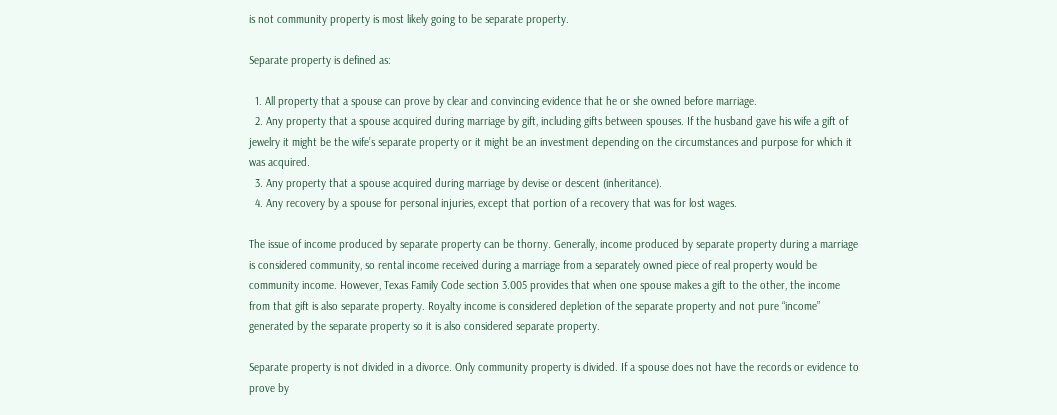is not community property is most likely going to be separate property.

Separate property is defined as:

  1. All property that a spouse can prove by clear and convincing evidence that he or she owned before marriage.
  2. Any property that a spouse acquired during marriage by gift, including gifts between spouses. If the husband gave his wife a gift of jewelry it might be the wife’s separate property or it might be an investment depending on the circumstances and purpose for which it was acquired.
  3. Any property that a spouse acquired during marriage by devise or descent (inheritance).
  4. Any recovery by a spouse for personal injuries, except that portion of a recovery that was for lost wages.

The issue of income produced by separate property can be thorny. Generally, income produced by separate property during a marriage is considered community, so rental income received during a marriage from a separately owned piece of real property would be community income. However, Texas Family Code section 3.005 provides that when one spouse makes a gift to the other, the income from that gift is also separate property. Royalty income is considered depletion of the separate property and not pure “income” generated by the separate property so it is also considered separate property.

Separate property is not divided in a divorce. Only community property is divided. If a spouse does not have the records or evidence to prove by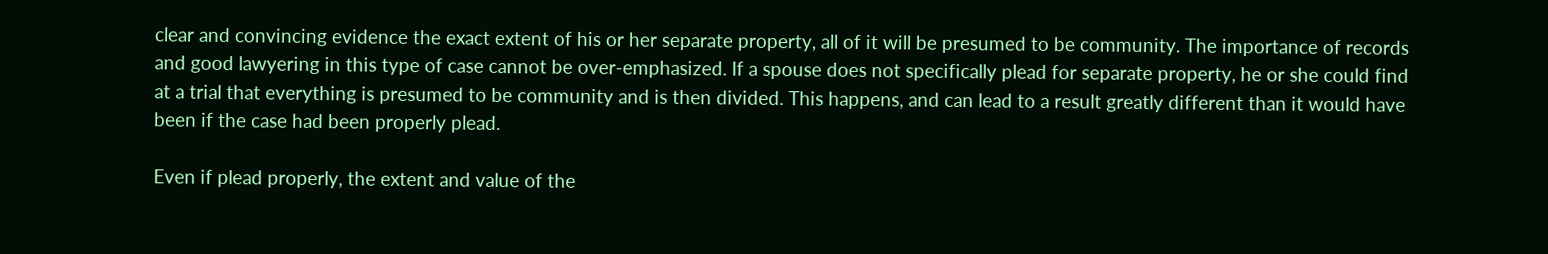clear and convincing evidence the exact extent of his or her separate property, all of it will be presumed to be community. The importance of records and good lawyering in this type of case cannot be over-emphasized. If a spouse does not specifically plead for separate property, he or she could find at a trial that everything is presumed to be community and is then divided. This happens, and can lead to a result greatly different than it would have been if the case had been properly plead.

Even if plead properly, the extent and value of the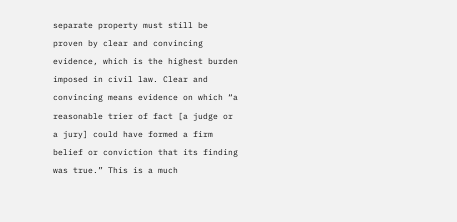separate property must still be proven by clear and convincing evidence, which is the highest burden imposed in civil law. Clear and convincing means evidence on which “a reasonable trier of fact [a judge or a jury] could have formed a firm belief or conviction that its finding was true.” This is a much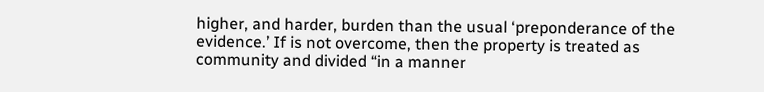higher, and harder, burden than the usual ‘preponderance of the evidence.’ If is not overcome, then the property is treated as community and divided “in a manner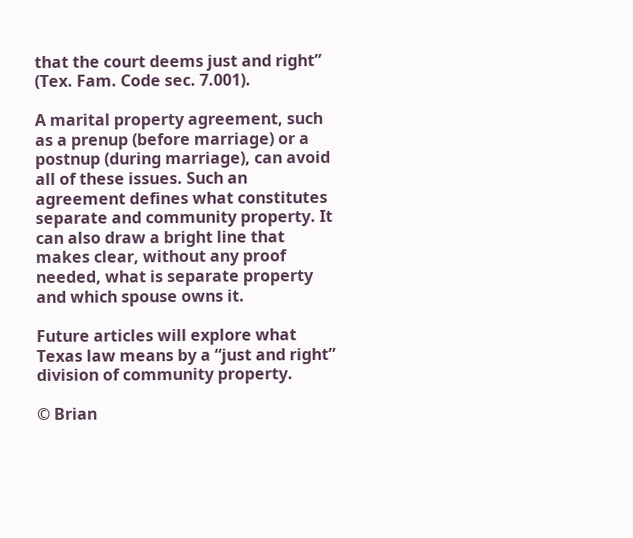that the court deems just and right” (Tex. Fam. Code sec. 7.001).

A marital property agreement, such as a prenup (before marriage) or a postnup (during marriage), can avoid all of these issues. Such an agreement defines what constitutes separate and community property. It can also draw a bright line that makes clear, without any proof needed, what is separate property and which spouse owns it.

Future articles will explore what Texas law means by a “just and right” division of community property.

© Brian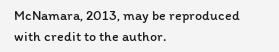McNamara, 2013, may be reproduced with credit to the author.